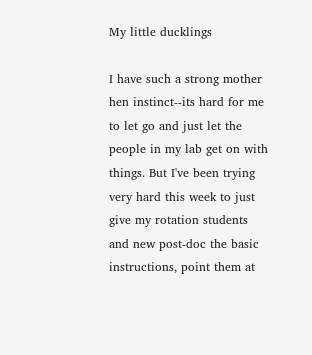My little ducklings

I have such a strong mother hen instinct--its hard for me to let go and just let the people in my lab get on with things. But I've been trying very hard this week to just give my rotation students and new post-doc the basic instructions, point them at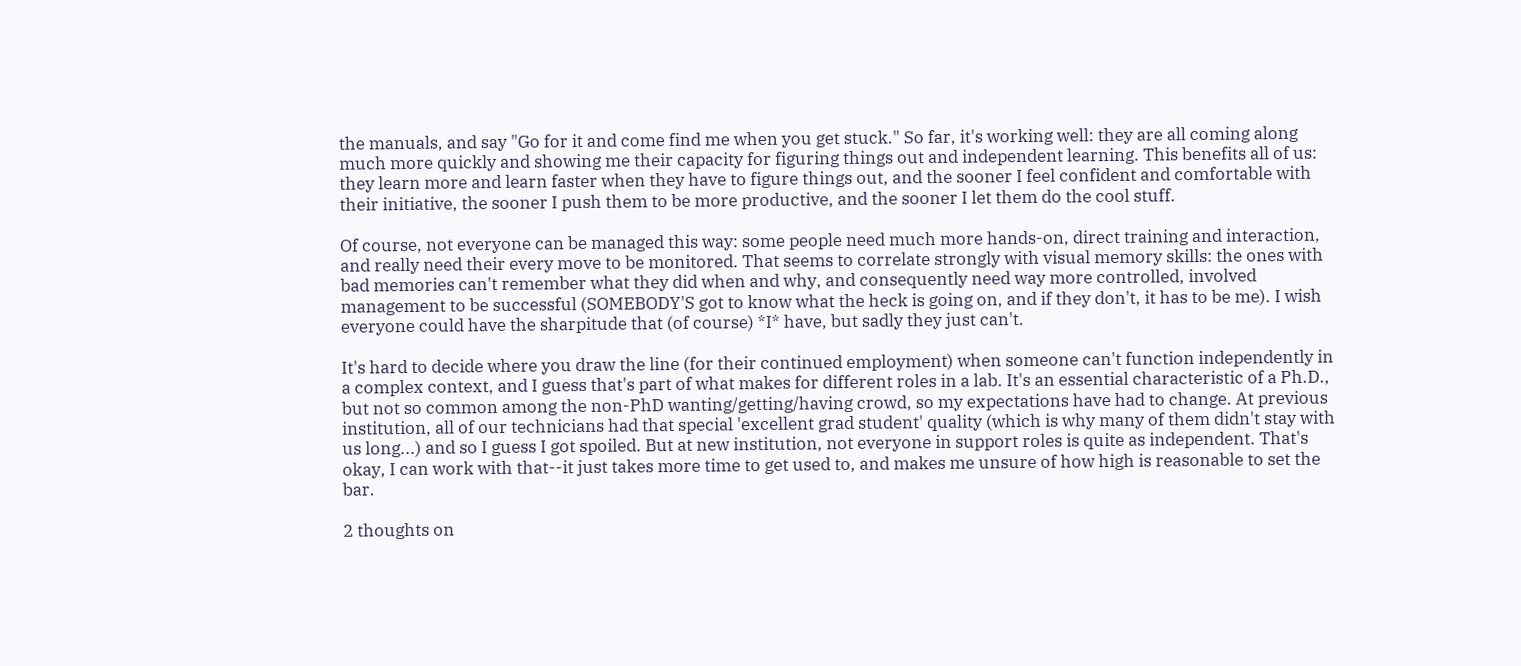the manuals, and say "Go for it and come find me when you get stuck." So far, it's working well: they are all coming along much more quickly and showing me their capacity for figuring things out and independent learning. This benefits all of us: they learn more and learn faster when they have to figure things out, and the sooner I feel confident and comfortable with their initiative, the sooner I push them to be more productive, and the sooner I let them do the cool stuff.

Of course, not everyone can be managed this way: some people need much more hands-on, direct training and interaction, and really need their every move to be monitored. That seems to correlate strongly with visual memory skills: the ones with bad memories can't remember what they did when and why, and consequently need way more controlled, involved management to be successful (SOMEBODY'S got to know what the heck is going on, and if they don't, it has to be me). I wish everyone could have the sharpitude that (of course) *I* have, but sadly they just can't.

It's hard to decide where you draw the line (for their continued employment) when someone can't function independently in a complex context, and I guess that's part of what makes for different roles in a lab. It's an essential characteristic of a Ph.D., but not so common among the non-PhD wanting/getting/having crowd, so my expectations have had to change. At previous institution, all of our technicians had that special 'excellent grad student' quality (which is why many of them didn't stay with us long...) and so I guess I got spoiled. But at new institution, not everyone in support roles is quite as independent. That's okay, I can work with that--it just takes more time to get used to, and makes me unsure of how high is reasonable to set the bar.

2 thoughts on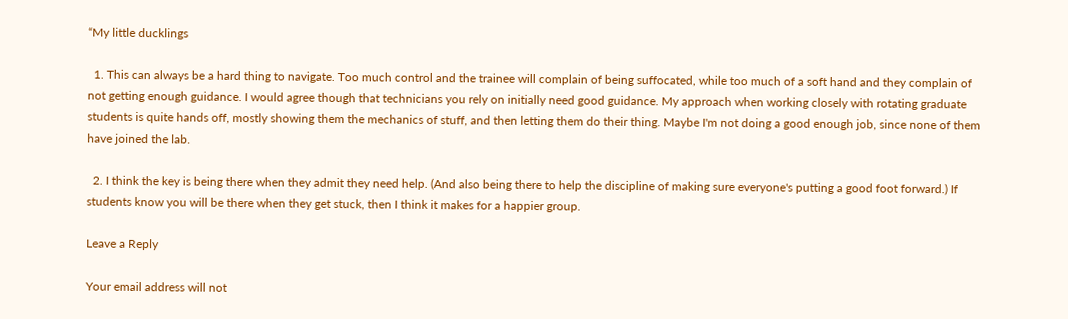“My little ducklings

  1. This can always be a hard thing to navigate. Too much control and the trainee will complain of being suffocated, while too much of a soft hand and they complain of not getting enough guidance. I would agree though that technicians you rely on initially need good guidance. My approach when working closely with rotating graduate students is quite hands off, mostly showing them the mechanics of stuff, and then letting them do their thing. Maybe I'm not doing a good enough job, since none of them have joined the lab.

  2. I think the key is being there when they admit they need help. (And also being there to help the discipline of making sure everyone's putting a good foot forward.) If students know you will be there when they get stuck, then I think it makes for a happier group.

Leave a Reply

Your email address will not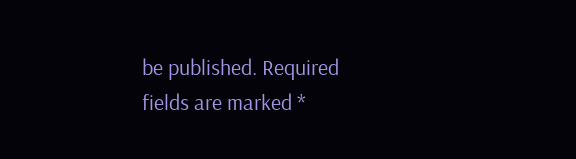be published. Required fields are marked *